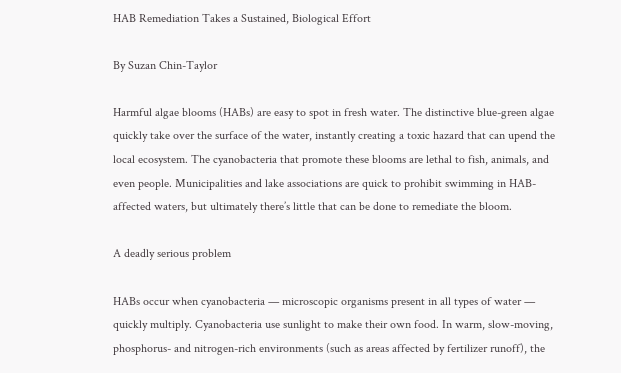HAB Remediation Takes a Sustained, Biological Effort

By Suzan Chin-Taylor

Harmful algae blooms (HABs) are easy to spot in fresh water. The distinctive blue-green algae quickly take over the surface of the water, instantly creating a toxic hazard that can upend the local ecosystem. The cyanobacteria that promote these blooms are lethal to fish, animals, and even people. Municipalities and lake associations are quick to prohibit swimming in HAB-affected waters, but ultimately there’s little that can be done to remediate the bloom.

A deadly serious problem

HABs occur when cyanobacteria — microscopic organisms present in all types of water — quickly multiply. Cyanobacteria use sunlight to make their own food. In warm, slow-moving, phosphorus- and nitrogen-rich environments (such as areas affected by fertilizer runoff), the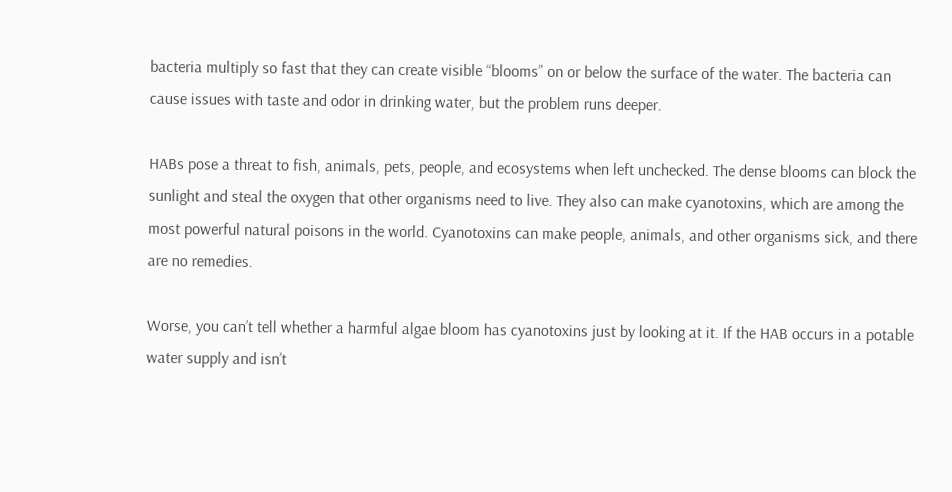bacteria multiply so fast that they can create visible “blooms” on or below the surface of the water. The bacteria can cause issues with taste and odor in drinking water, but the problem runs deeper.

HABs pose a threat to fish, animals, pets, people, and ecosystems when left unchecked. The dense blooms can block the sunlight and steal the oxygen that other organisms need to live. They also can make cyanotoxins, which are among the most powerful natural poisons in the world. Cyanotoxins can make people, animals, and other organisms sick, and there are no remedies.

Worse, you can’t tell whether a harmful algae bloom has cyanotoxins just by looking at it. If the HAB occurs in a potable water supply and isn’t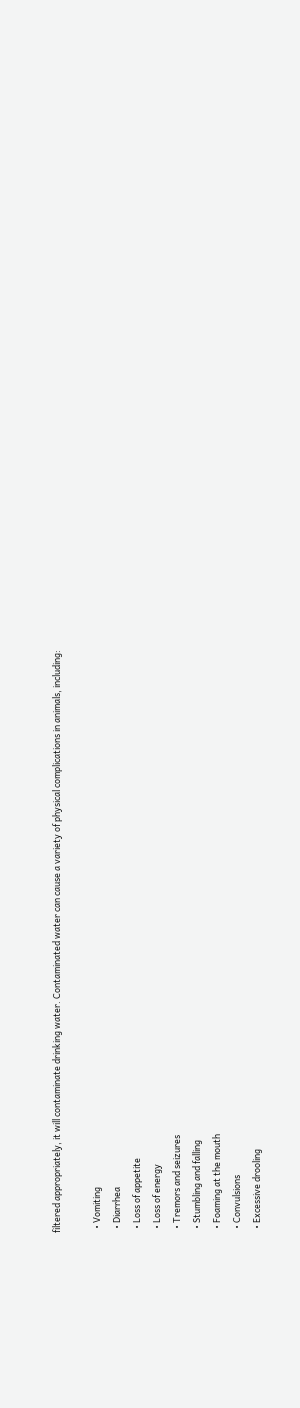filtered appropriately, it will contaminate drinking water. Contaminated water can cause a variety of physical complications in animals, including:

  • Vomiting
  • Diarrhea
  • Loss of appetite
  • Loss of energy
  • Tremors and seizures
  • Stumbling and falling
  • Foaming at the mouth
  • Convulsions
  • Excessive drooling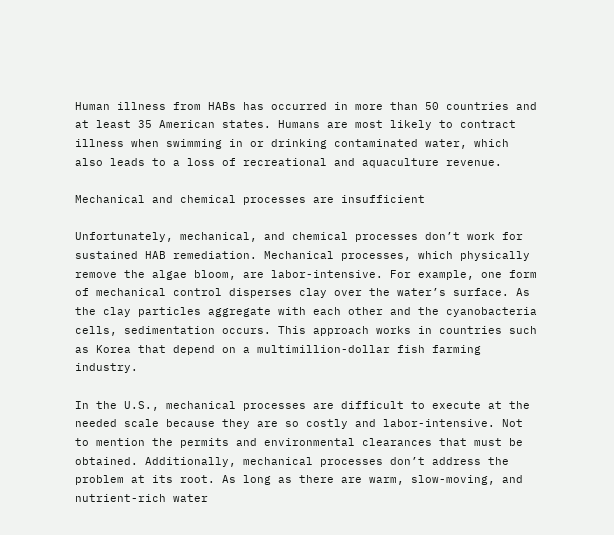Human illness from HABs has occurred in more than 50 countries and at least 35 American states. Humans are most likely to contract illness when swimming in or drinking contaminated water, which also leads to a loss of recreational and aquaculture revenue.

Mechanical and chemical processes are insufficient

Unfortunately, mechanical, and chemical processes don’t work for sustained HAB remediation. Mechanical processes, which physically remove the algae bloom, are labor-intensive. For example, one form of mechanical control disperses clay over the water’s surface. As the clay particles aggregate with each other and the cyanobacteria cells, sedimentation occurs. This approach works in countries such as Korea that depend on a multimillion-dollar fish farming industry.

In the U.S., mechanical processes are difficult to execute at the needed scale because they are so costly and labor-intensive. Not to mention the permits and environmental clearances that must be obtained. Additionally, mechanical processes don’t address the problem at its root. As long as there are warm, slow-moving, and nutrient-rich water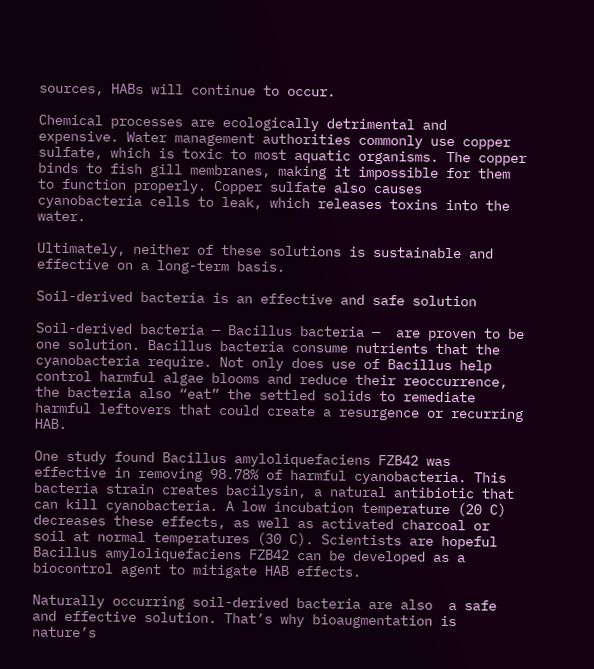sources, HABs will continue to occur.

Chemical processes are ecologically detrimental and expensive. Water management authorities commonly use copper sulfate, which is toxic to most aquatic organisms. The copper binds to fish gill membranes, making it impossible for them to function properly. Copper sulfate also causes cyanobacteria cells to leak, which releases toxins into the water.

Ultimately, neither of these solutions is sustainable and effective on a long-term basis.

Soil-derived bacteria is an effective and safe solution

Soil-derived bacteria — Bacillus bacteria —  are proven to be one solution. Bacillus bacteria consume nutrients that the cyanobacteria require. Not only does use of Bacillus help control harmful algae blooms and reduce their reoccurrence, the bacteria also “eat” the settled solids to remediate harmful leftovers that could create a resurgence or recurring HAB.

One study found Bacillus amyloliquefaciens FZB42 was effective in removing 98.78% of harmful cyanobacteria. This bacteria strain creates bacilysin, a natural antibiotic that can kill cyanobacteria. A low incubation temperature (20 C) decreases these effects, as well as activated charcoal or soil at normal temperatures (30 C). Scientists are hopeful Bacillus amyloliquefaciens FZB42 can be developed as a biocontrol agent to mitigate HAB effects.

Naturally occurring soil-derived bacteria are also  a safe and effective solution. That’s why bioaugmentation is nature’s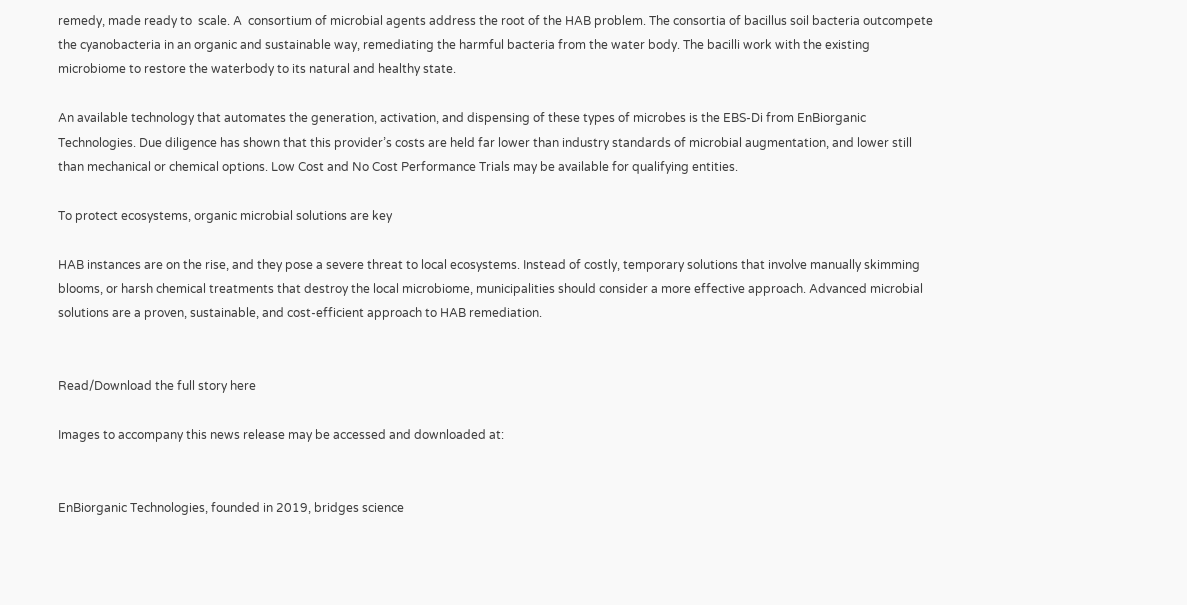remedy, made ready to  scale. A  consortium of microbial agents address the root of the HAB problem. The consortia of bacillus soil bacteria outcompete the cyanobacteria in an organic and sustainable way, remediating the harmful bacteria from the water body. The bacilli work with the existing microbiome to restore the waterbody to its natural and healthy state.

An available technology that automates the generation, activation, and dispensing of these types of microbes is the EBS-Di from EnBiorganic Technologies. Due diligence has shown that this provider’s costs are held far lower than industry standards of microbial augmentation, and lower still than mechanical or chemical options. Low Cost and No Cost Performance Trials may be available for qualifying entities.

To protect ecosystems, organic microbial solutions are key

HAB instances are on the rise, and they pose a severe threat to local ecosystems. Instead of costly, temporary solutions that involve manually skimming blooms, or harsh chemical treatments that destroy the local microbiome, municipalities should consider a more effective approach. Advanced microbial solutions are a proven, sustainable, and cost-efficient approach to HAB remediation.


Read/Download the full story here

Images to accompany this news release may be accessed and downloaded at:


EnBiorganic Technologies, founded in 2019, bridges science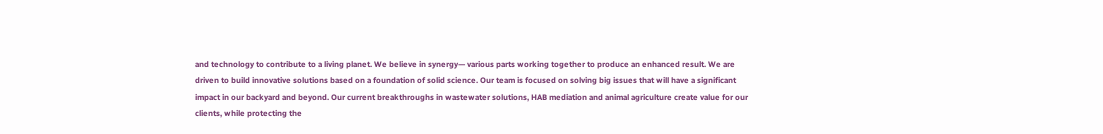and technology to contribute to a living planet. We believe in synergy— various parts working together to produce an enhanced result. We are driven to build innovative solutions based on a foundation of solid science. Our team is focused on solving big issues that will have a significant impact in our backyard and beyond. Our current breakthroughs in wastewater solutions, HAB mediation and animal agriculture create value for our clients, while protecting the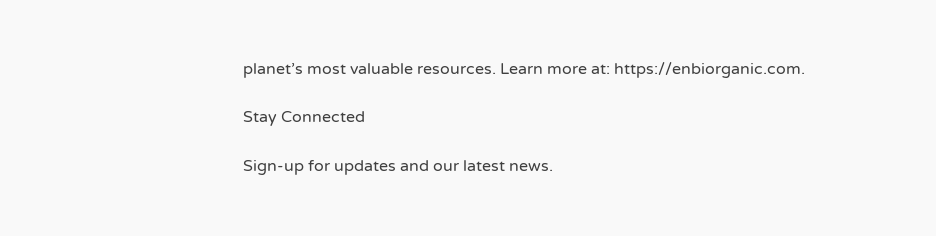planet’s most valuable resources. Learn more at: https://enbiorganic.com.

Stay Connected

Sign-up for updates and our latest news.